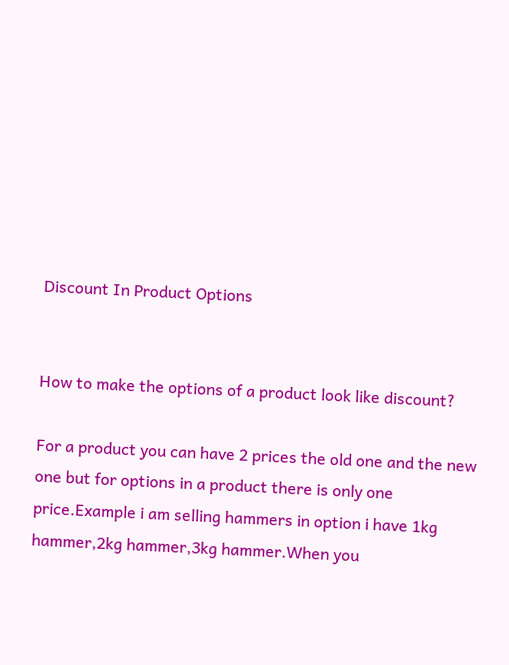Discount In Product Options


How to make the options of a product look like discount?

For a product you can have 2 prices the old one and the new one but for options in a product there is only one price.Example i am selling hammers in option i have 1kg hammer,2kg hammer,3kg hammer.When you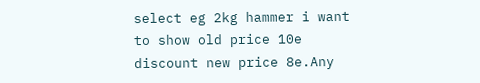select eg 2kg hammer i want to show old price 10e discount new price 8e.Any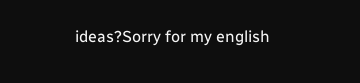ideas?Sorry for my english